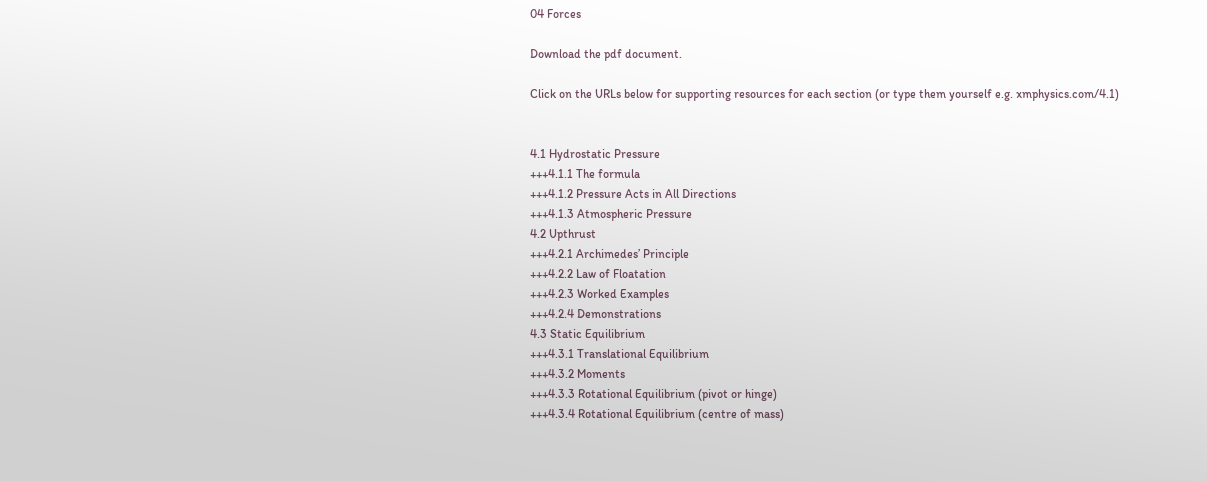04 Forces

Download the pdf document.

Click on the URLs below for supporting resources for each section (or type them yourself e.g. xmphysics.com/4.1)


4.1 Hydrostatic Pressure
+++4.1.1 The formula
+++4.1.2 Pressure Acts in All Directions
+++4.1.3 Atmospheric Pressure
4.2 Upthrust
+++4.2.1 Archimedes’ Principle
+++4.2.2 Law of Floatation
+++4.2.3 Worked Examples
+++4.2.4 Demonstrations
4.3 Static Equilibrium
+++4.3.1 Translational Equilibrium
+++4.3.2 Moments
+++4.3.3 Rotational Equilibrium (pivot or hinge)
+++4.3.4 Rotational Equilibrium (centre of mass)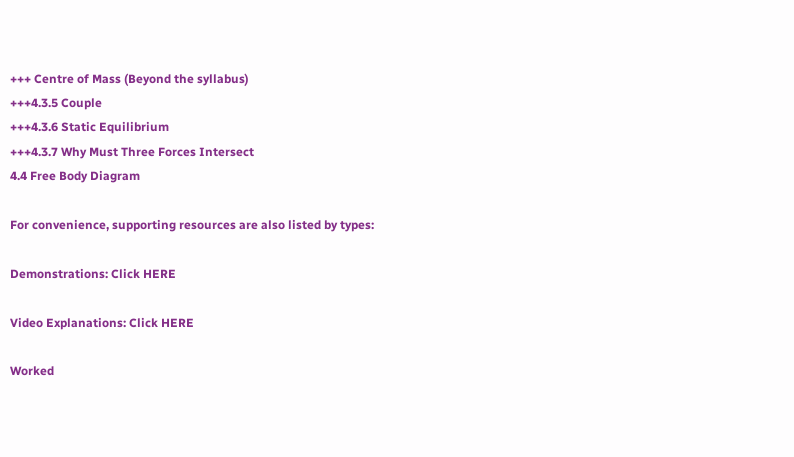+++ Centre of Mass (Beyond the syllabus)
+++4.3.5 Couple
+++4.3.6 Static Equilibrium
+++4.3.7 Why Must Three Forces Intersect
4.4 Free Body Diagram

For convenience, supporting resources are also listed by types:

Demonstrations: Click HERE

Video Explanations: Click HERE

Worked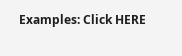Examples: Click HERE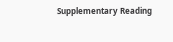Supplementary Reading